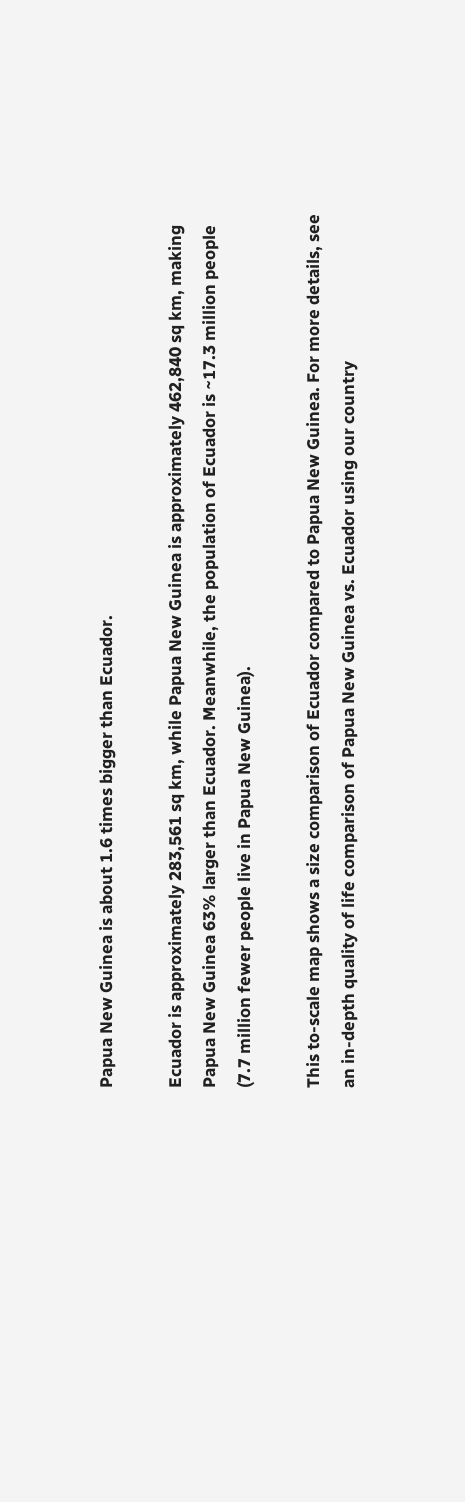Papua New Guinea is about 1.6 times bigger than Ecuador.

Ecuador is approximately 283,561 sq km, while Papua New Guinea is approximately 462,840 sq km, making Papua New Guinea 63% larger than Ecuador. Meanwhile, the population of Ecuador is ~17.3 million people (7.7 million fewer people live in Papua New Guinea).

This to-scale map shows a size comparison of Ecuador compared to Papua New Guinea. For more details, see an in-depth quality of life comparison of Papua New Guinea vs. Ecuador using our country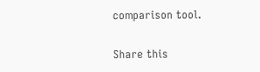comparison tool.

Share this